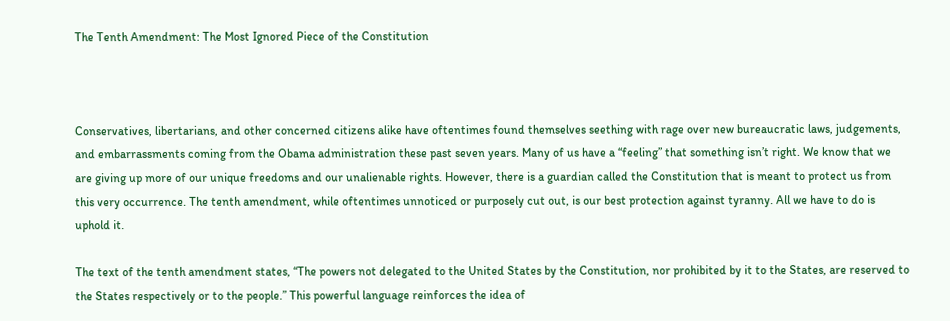The Tenth Amendment: The Most Ignored Piece of the Constitution



Conservatives, libertarians, and other concerned citizens alike have oftentimes found themselves seething with rage over new bureaucratic laws, judgements, and embarrassments coming from the Obama administration these past seven years. Many of us have a “feeling” that something isn’t right. We know that we are giving up more of our unique freedoms and our unalienable rights. However, there is a guardian called the Constitution that is meant to protect us from this very occurrence. The tenth amendment, while oftentimes unnoticed or purposely cut out, is our best protection against tyranny. All we have to do is uphold it.

The text of the tenth amendment states, “The powers not delegated to the United States by the Constitution, nor prohibited by it to the States, are reserved to the States respectively or to the people.” This powerful language reinforces the idea of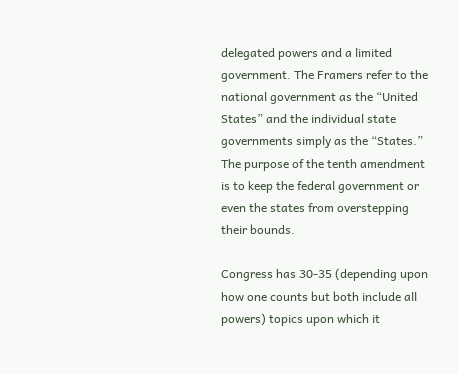delegated powers and a limited government. The Framers refer to the national government as the “United States” and the individual state governments simply as the “States.” The purpose of the tenth amendment is to keep the federal government or even the states from overstepping their bounds.

Congress has 30-35 (depending upon how one counts but both include all powers) topics upon which it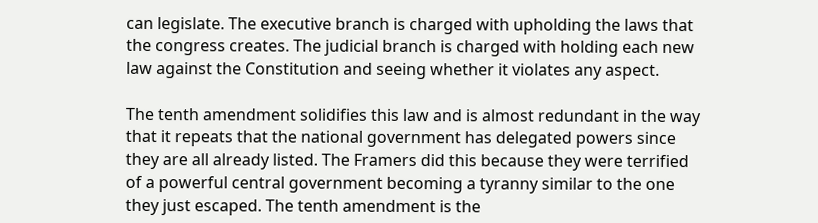can legislate. The executive branch is charged with upholding the laws that the congress creates. The judicial branch is charged with holding each new law against the Constitution and seeing whether it violates any aspect.

The tenth amendment solidifies this law and is almost redundant in the way that it repeats that the national government has delegated powers since they are all already listed. The Framers did this because they were terrified of a powerful central government becoming a tyranny similar to the one they just escaped. The tenth amendment is the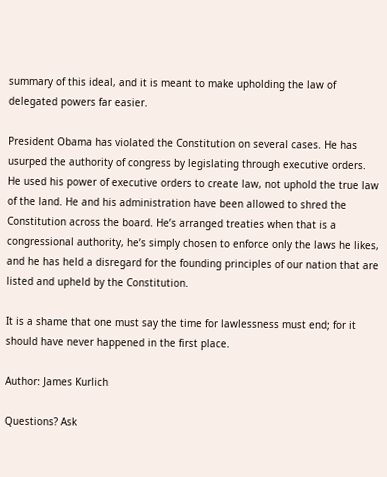summary of this ideal, and it is meant to make upholding the law of delegated powers far easier.

President Obama has violated the Constitution on several cases. He has usurped the authority of congress by legislating through executive orders. He used his power of executive orders to create law, not uphold the true law of the land. He and his administration have been allowed to shred the Constitution across the board. He’s arranged treaties when that is a congressional authority, he’s simply chosen to enforce only the laws he likes, and he has held a disregard for the founding principles of our nation that are listed and upheld by the Constitution.

It is a shame that one must say the time for lawlessness must end; for it should have never happened in the first place.

Author: James Kurlich

Questions? Ask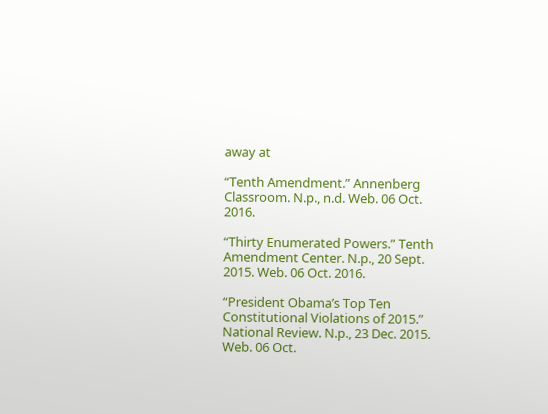away at

“Tenth Amendment.” Annenberg Classroom. N.p., n.d. Web. 06 Oct. 2016.

“Thirty Enumerated Powers.” Tenth Amendment Center. N.p., 20 Sept. 2015. Web. 06 Oct. 2016.

“President Obama’s Top Ten Constitutional Violations of 2015.” National Review. N.p., 23 Dec. 2015. Web. 06 Oct.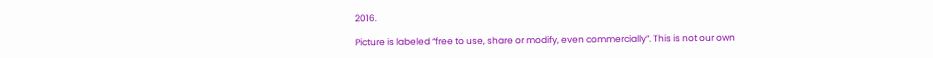2016.

Picture is labeled “free to use, share or modify, even commercially”. This is not our own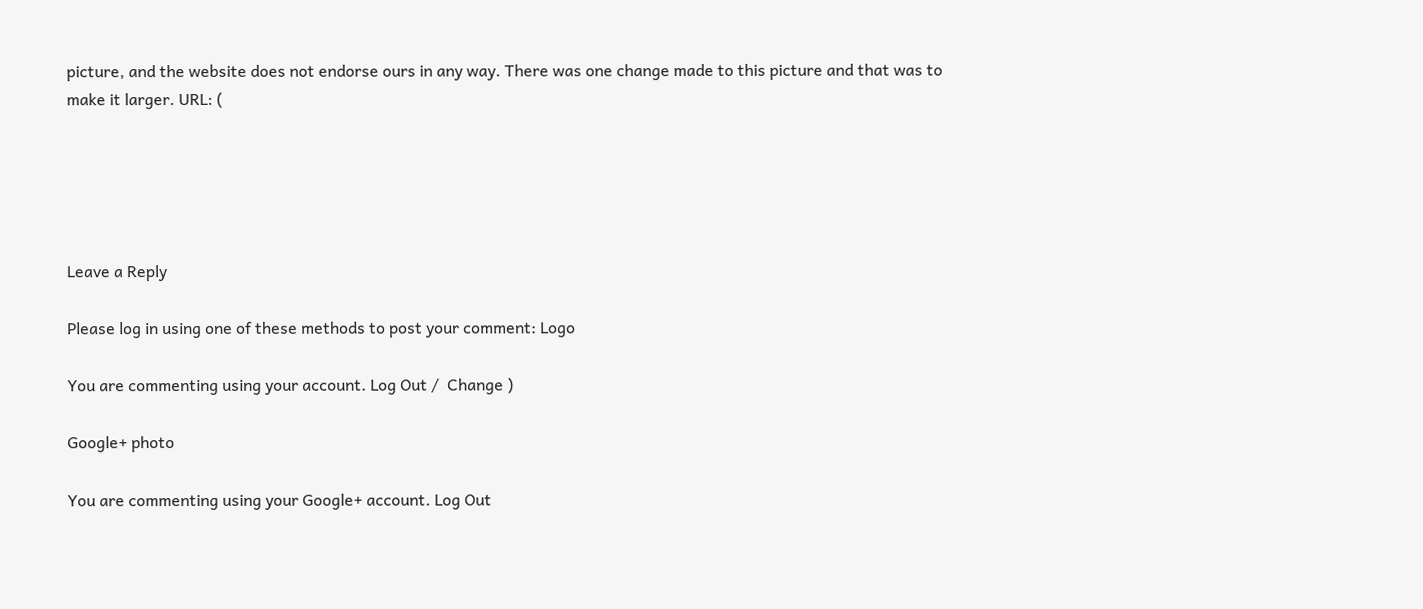picture, and the website does not endorse ours in any way. There was one change made to this picture and that was to make it larger. URL: (





Leave a Reply

Please log in using one of these methods to post your comment: Logo

You are commenting using your account. Log Out /  Change )

Google+ photo

You are commenting using your Google+ account. Log Out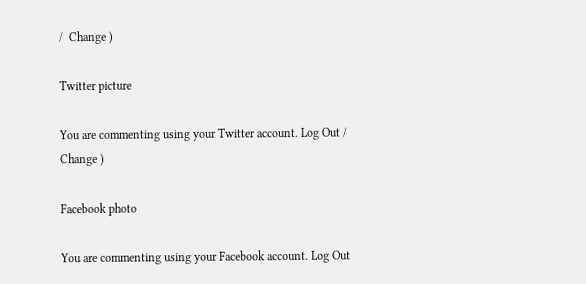/  Change )

Twitter picture

You are commenting using your Twitter account. Log Out /  Change )

Facebook photo

You are commenting using your Facebook account. Log Out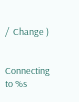/  Change )


Connecting to %s